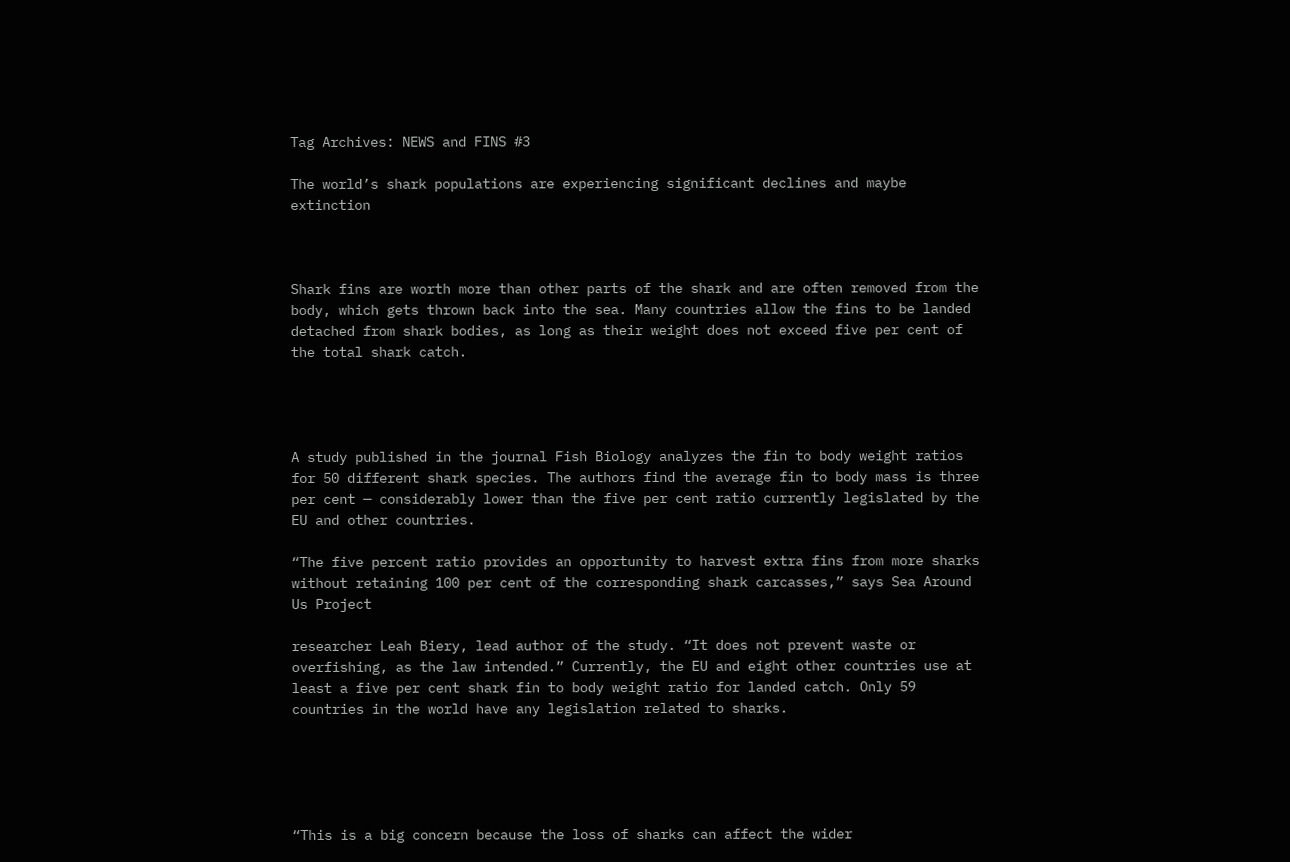Tag Archives: NEWS and FINS #3

The world’s shark populations are experiencing significant declines and maybe extinction



Shark fins are worth more than other parts of the shark and are often removed from the body, which gets thrown back into the sea. Many countries allow the fins to be landed detached from shark bodies, as long as their weight does not exceed five per cent of the total shark catch.




A study published in the journal Fish Biology analyzes the fin to body weight ratios for 50 different shark species. The authors find the average fin to body mass is three per cent — considerably lower than the five per cent ratio currently legislated by the EU and other countries.

“The five percent ratio provides an opportunity to harvest extra fins from more sharks without retaining 100 per cent of the corresponding shark carcasses,” says Sea Around Us Project

researcher Leah Biery, lead author of the study. “It does not prevent waste or overfishing, as the law intended.” Currently, the EU and eight other countries use at least a five per cent shark fin to body weight ratio for landed catch. Only 59 countries in the world have any legislation related to sharks.





“This is a big concern because the loss of sharks can affect the wider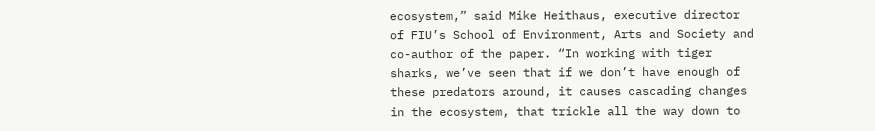ecosystem,” said Mike Heithaus, executive director of FIU’s School of Environment, Arts and Society and co-author of the paper. “In working with tiger sharks, we’ve seen that if we don’t have enough of these predators around, it causes cascading changes in the ecosystem, that trickle all the way down to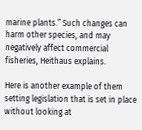marine plants.” Such changes can harm other species, and may negatively affect commercial fisheries, Heithaus explains.

Here is another example of them setting legislation that is set in place without looking at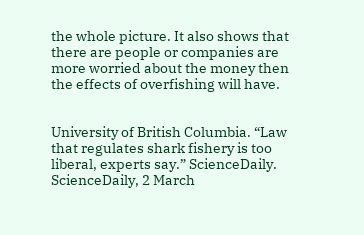the whole picture. It also shows that there are people or companies are more worried about the money then the effects of overfishing will have.


University of British Columbia. “Law that regulates shark fishery is too liberal, experts say.” ScienceDaily. ScienceDaily, 2 March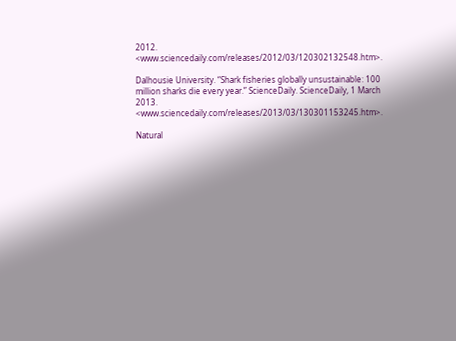2012. <www.sciencedaily.com/releases/2012/03/120302132548.htm>.

Dalhousie University. “Shark fisheries globally unsustainable: 100 million sharks die every year.” ScienceDaily. ScienceDaily, 1 March 2013. <www.sciencedaily.com/releases/2013/03/130301153245.htm>.

Natural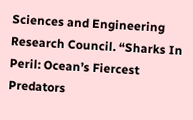Sciences and Engineering Research Council. “Sharks In Peril: Ocean’s Fiercest Predators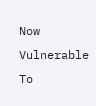Now Vulnerable To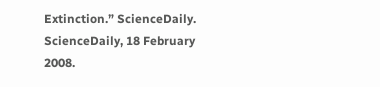Extinction.” ScienceDaily. ScienceDaily, 18 February 2008.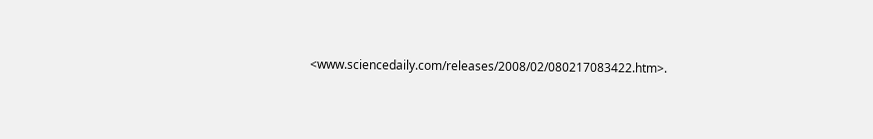<www.sciencedaily.com/releases/2008/02/080217083422.htm>.